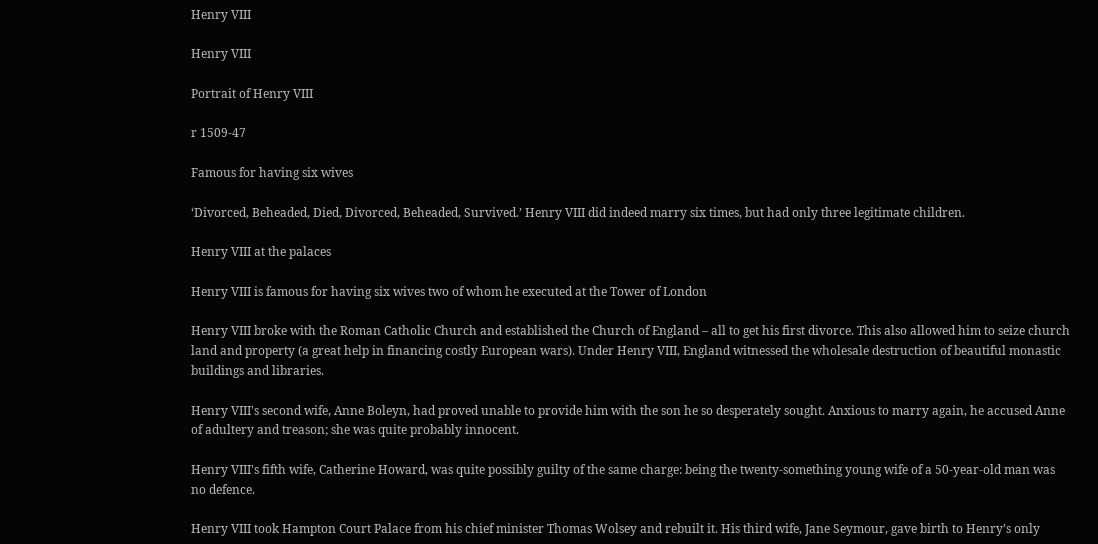Henry VIII

Henry VIII

Portrait of Henry VIII

r 1509-47

Famous for having six wives

‘Divorced, Beheaded, Died, Divorced, Beheaded, Survived.’ Henry VIII did indeed marry six times, but had only three legitimate children.

Henry VIII at the palaces

Henry VIII is famous for having six wives two of whom he executed at the Tower of London

Henry VIII broke with the Roman Catholic Church and established the Church of England – all to get his first divorce. This also allowed him to seize church land and property (a great help in financing costly European wars). Under Henry VIII, England witnessed the wholesale destruction of beautiful monastic buildings and libraries.

Henry VIII's second wife, Anne Boleyn, had proved unable to provide him with the son he so desperately sought. Anxious to marry again, he accused Anne of adultery and treason; she was quite probably innocent.

Henry VIII's fifth wife, Catherine Howard, was quite possibly guilty of the same charge: being the twenty-something young wife of a 50-year-old man was no defence.

Henry VIII took Hampton Court Palace from his chief minister Thomas Wolsey and rebuilt it. His third wife, Jane Seymour, gave birth to Henry’s only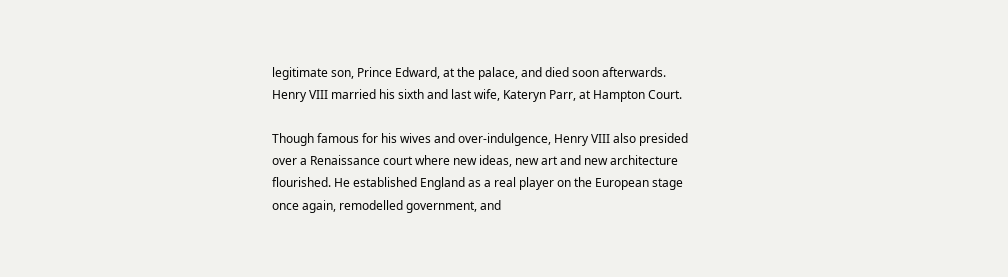legitimate son, Prince Edward, at the palace, and died soon afterwards. Henry VIII married his sixth and last wife, Kateryn Parr, at Hampton Court.

Though famous for his wives and over-indulgence, Henry VIII also presided over a Renaissance court where new ideas, new art and new architecture flourished. He established England as a real player on the European stage once again, remodelled government, and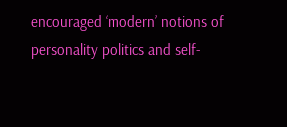encouraged ‘modern’ notions of personality politics and self-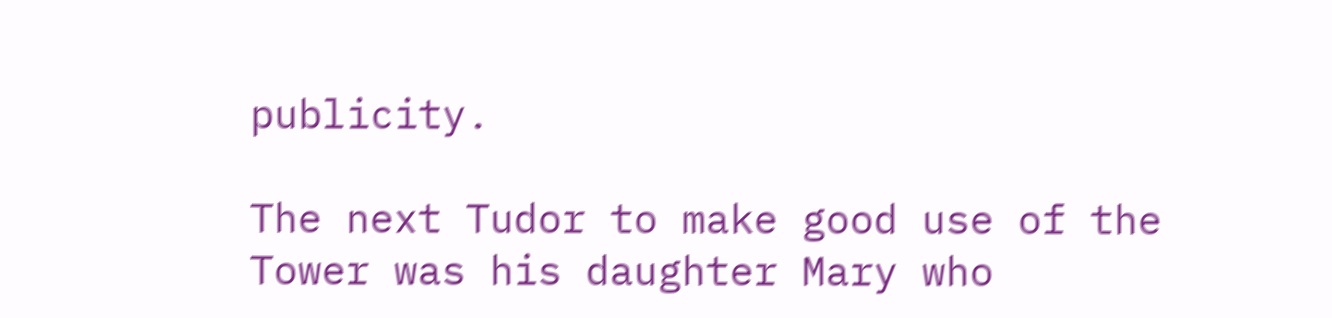publicity.

The next Tudor to make good use of the Tower was his daughter Mary who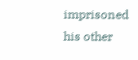imprisoned his other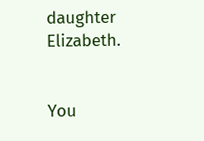daughter Elizabeth.


You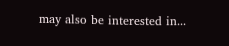may also be interested in...